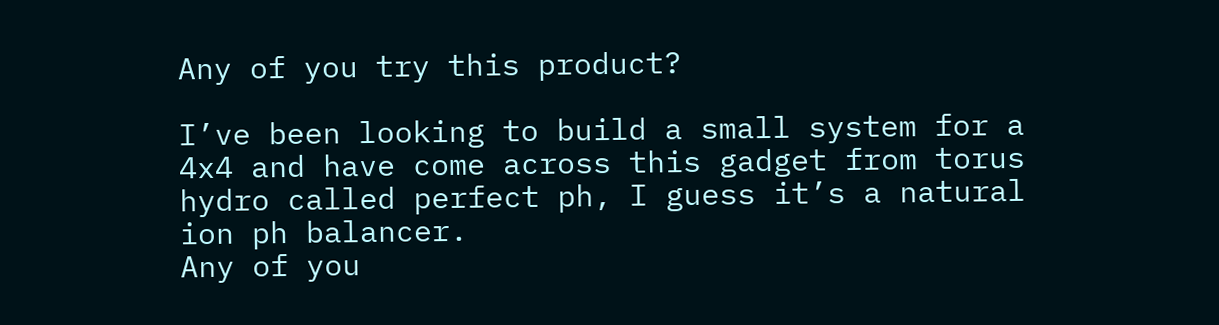Any of you try this product?

I’ve been looking to build a small system for a 4x4 and have come across this gadget from torus hydro called perfect ph, I guess it’s a natural ion ph balancer.
Any of you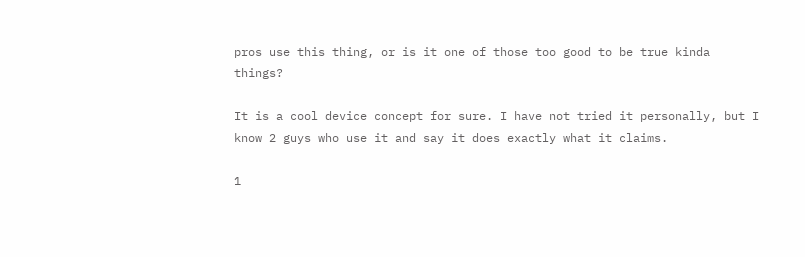pros use this thing, or is it one of those too good to be true kinda things?

It is a cool device concept for sure. I have not tried it personally, but I know 2 guys who use it and say it does exactly what it claims.

1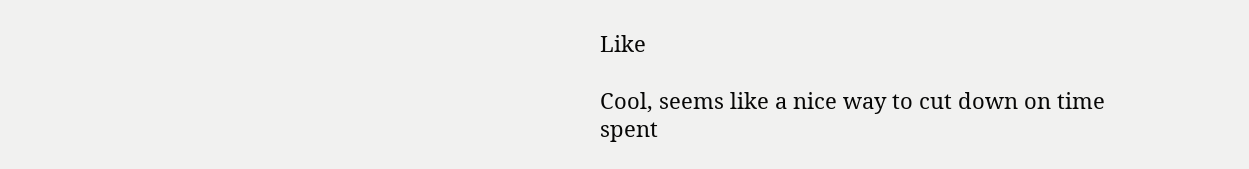Like

Cool, seems like a nice way to cut down on time spent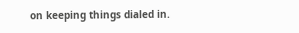on keeping things dialed in.